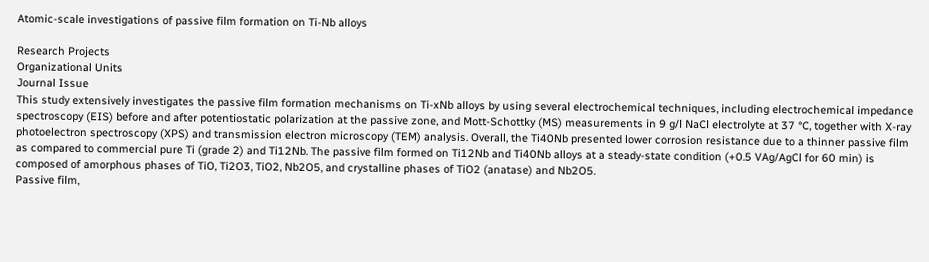Atomic-scale investigations of passive film formation on Ti-Nb alloys

Research Projects
Organizational Units
Journal Issue
This study extensively investigates the passive film formation mechanisms on Ti-xNb alloys by using several electrochemical techniques, including electrochemical impedance spectroscopy (EIS) before and after potentiostatic polarization at the passive zone, and Mott-Schottky (MS) measurements in 9 g/l NaCl electrolyte at 37 °C, together with X-ray photoelectron spectroscopy (XPS) and transmission electron microscopy (TEM) analysis. Overall, the Ti40Nb presented lower corrosion resistance due to a thinner passive film as compared to commercial pure Ti (grade 2) and Ti12Nb. The passive film formed on Ti12Nb and Ti40Nb alloys at a steady-state condition (+0.5 VAg/AgCl for 60 min) is composed of amorphous phases of TiO, Ti2O3, TiO2, Nb2O5, and crystalline phases of TiO2 (anatase) and Nb2O5.
Passive film,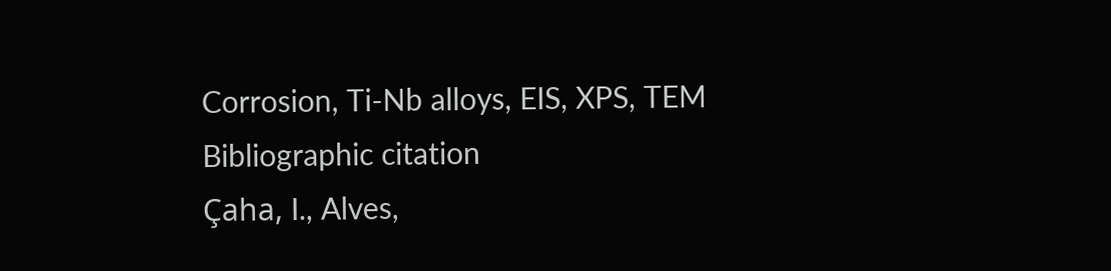Corrosion, Ti-Nb alloys, EIS, XPS, TEM
Bibliographic citation
Çaha, I., Alves,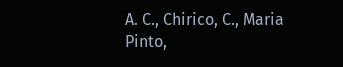A. C., Chirico, C., Maria Pinto,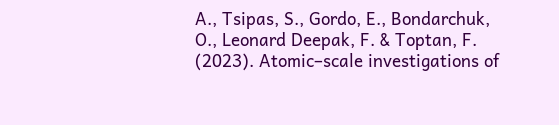A., Tsipas, S., Gordo, E., Bondarchuk, O., Leonard Deepak, F. & Toptan, F. (2023). Atomic–scale investigations of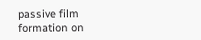passive film formation on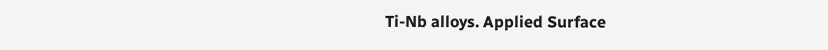Ti-Nb alloys. Applied Surface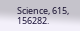Science, 615, 156282.